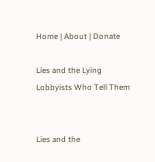Home | About | Donate

Lies and the Lying Lobbyists Who Tell Them


Lies and the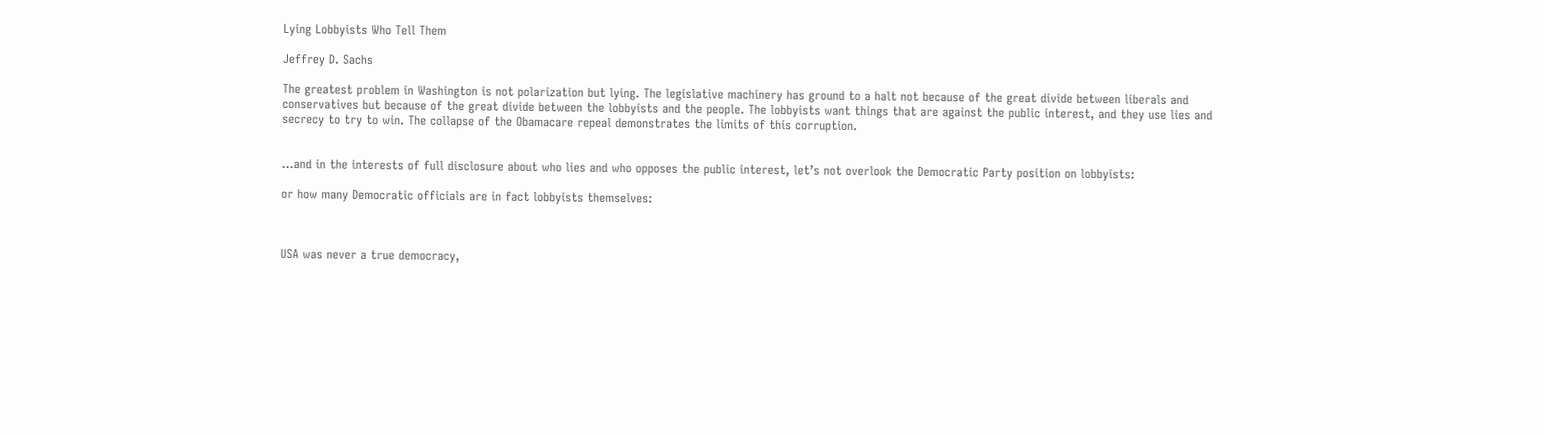Lying Lobbyists Who Tell Them

Jeffrey D. Sachs

The greatest problem in Washington is not polarization but lying. The legislative machinery has ground to a halt not because of the great divide between liberals and conservatives but because of the great divide between the lobbyists and the people. The lobbyists want things that are against the public interest, and they use lies and secrecy to try to win. The collapse of the Obamacare repeal demonstrates the limits of this corruption.


…and in the interests of full disclosure about who lies and who opposes the public interest, let’s not overlook the Democratic Party position on lobbyists:

or how many Democratic officials are in fact lobbyists themselves:



USA was never a true democracy,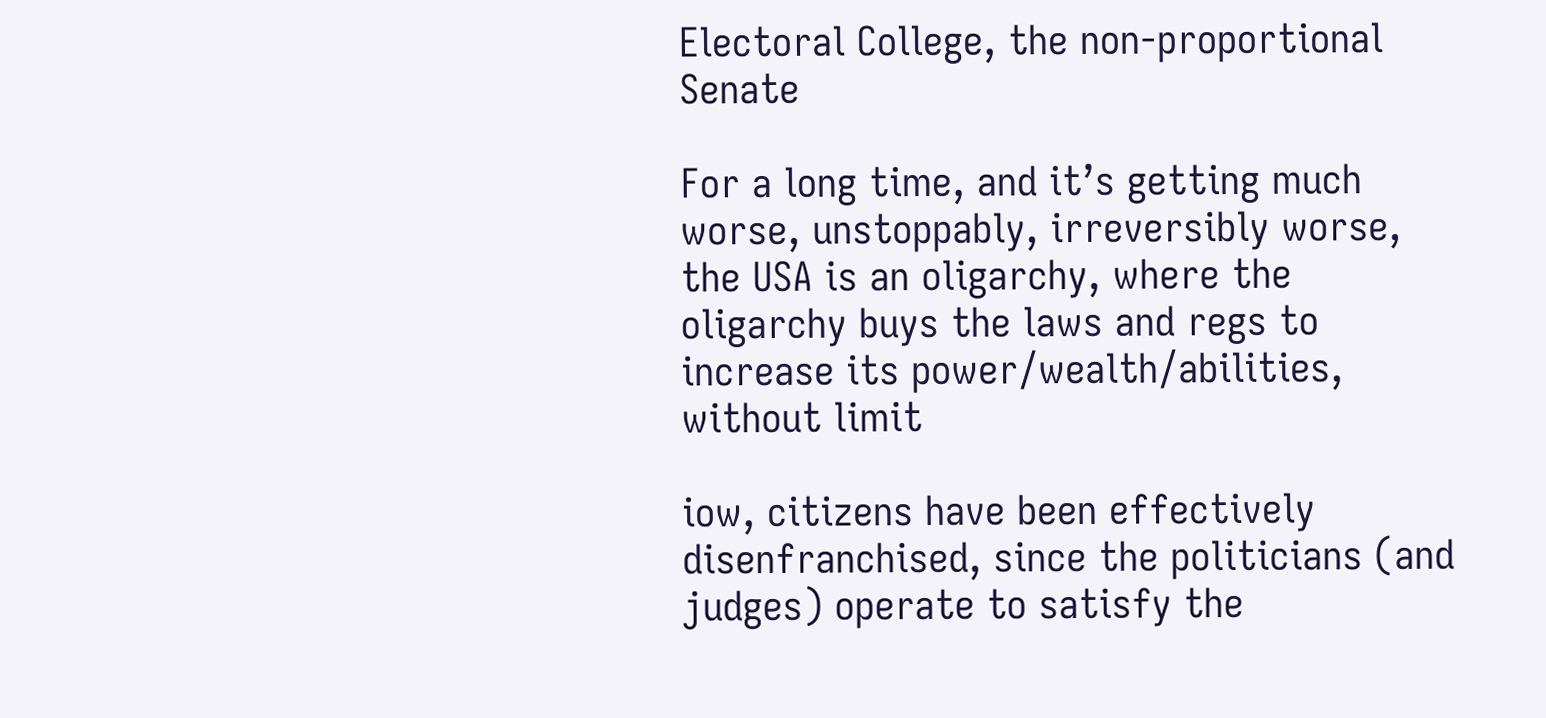Electoral College, the non-proportional Senate

For a long time, and it’s getting much worse, unstoppably, irreversibly worse, the USA is an oligarchy, where the oligarchy buys the laws and regs to increase its power/wealth/abilities, without limit

iow, citizens have been effectively disenfranchised, since the politicians (and judges) operate to satisfy the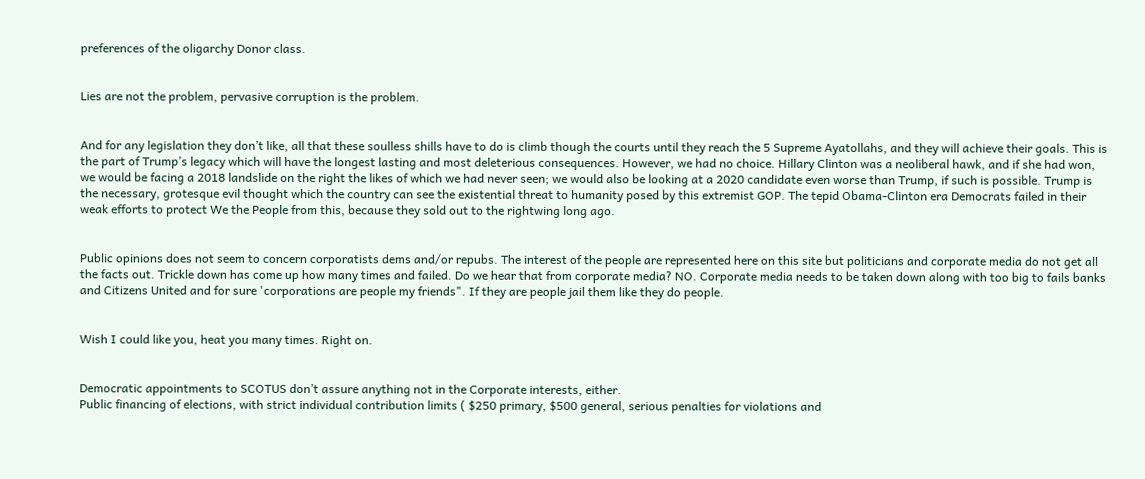preferences of the oligarchy Donor class.


Lies are not the problem, pervasive corruption is the problem.


And for any legislation they don’t like, all that these soulless shills have to do is climb though the courts until they reach the 5 Supreme Ayatollahs, and they will achieve their goals. This is the part of Trump’s legacy which will have the longest lasting and most deleterious consequences. However, we had no choice. Hillary Clinton was a neoliberal hawk, and if she had won, we would be facing a 2018 landslide on the right the likes of which we had never seen; we would also be looking at a 2020 candidate even worse than Trump, if such is possible. Trump is the necessary, grotesque evil thought which the country can see the existential threat to humanity posed by this extremist GOP. The tepid Obama-Clinton era Democrats failed in their weak efforts to protect We the People from this, because they sold out to the rightwing long ago.


Public opinions does not seem to concern corporatists dems and/or repubs. The interest of the people are represented here on this site but politicians and corporate media do not get all the facts out. Trickle down has come up how many times and failed. Do we hear that from corporate media? NO. Corporate media needs to be taken down along with too big to fails banks and Citizens United and for sure 'corporations are people my friends". If they are people jail them like they do people.


Wish I could like you, heat you many times. Right on.


Democratic appointments to SCOTUS don’t assure anything not in the Corporate interests, either.
Public financing of elections, with strict individual contribution limits ( $250 primary, $500 general, serious penalties for violations and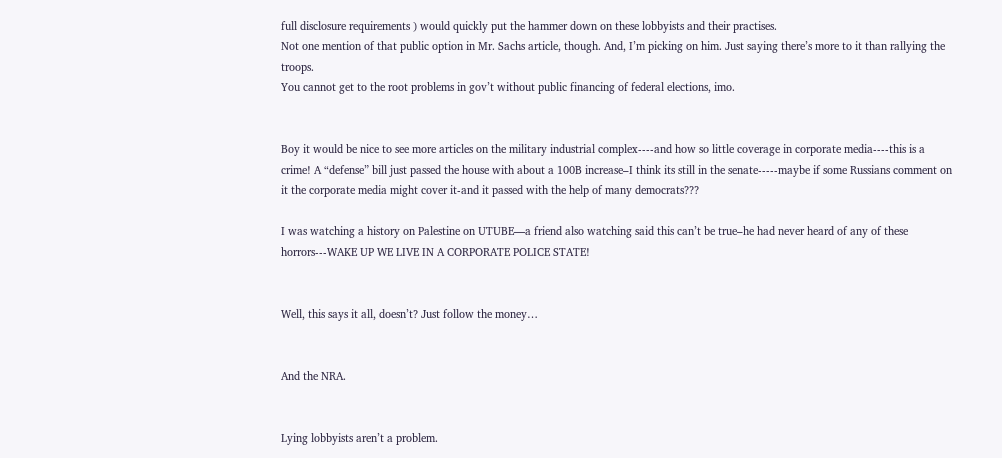full disclosure requirements ) would quickly put the hammer down on these lobbyists and their practises.
Not one mention of that public option in Mr. Sachs article, though. And, I’m picking on him. Just saying there’s more to it than rallying the troops.
You cannot get to the root problems in gov’t without public financing of federal elections, imo.


Boy it would be nice to see more articles on the military industrial complex----and how so little coverage in corporate media----this is a crime! A “defense” bill just passed the house with about a 100B increase–I think its still in the senate-----maybe if some Russians comment on it the corporate media might cover it-and it passed with the help of many democrats???

I was watching a history on Palestine on UTUBE—a friend also watching said this can’t be true–he had never heard of any of these horrors---WAKE UP WE LIVE IN A CORPORATE POLICE STATE!


Well, this says it all, doesn’t? Just follow the money…


And the NRA.


Lying lobbyists aren’t a problem.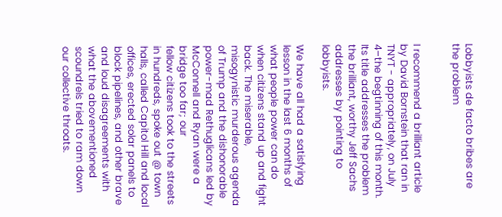Lobbyists de facto bribes are the problem


I recommend a brilliant article by David Bornstein that ran in TNYT - appropriately, on July 4–the begtinning of this month. Its title addresses the problem the brilliant, worthy Jeff Sachs addresses by pointing to lobbyists.

We have all had a satisfying lesson in the last 6 months of what people power can do when citizens stand up and fight back. The miserable, misogynistic murderous agenda of Trump and the dishonorable power-mad Rethuglicans led by McConnell and Ryan were a bridge too far; our
fellow citizens took to the streets in hundreds, spoke out @ town halls, called Capitol Hill and local offices, erected solar panels to block pipelines, and other brave and loud disagreements with what the abovementioned scoundrels tried to ram down our collective throats.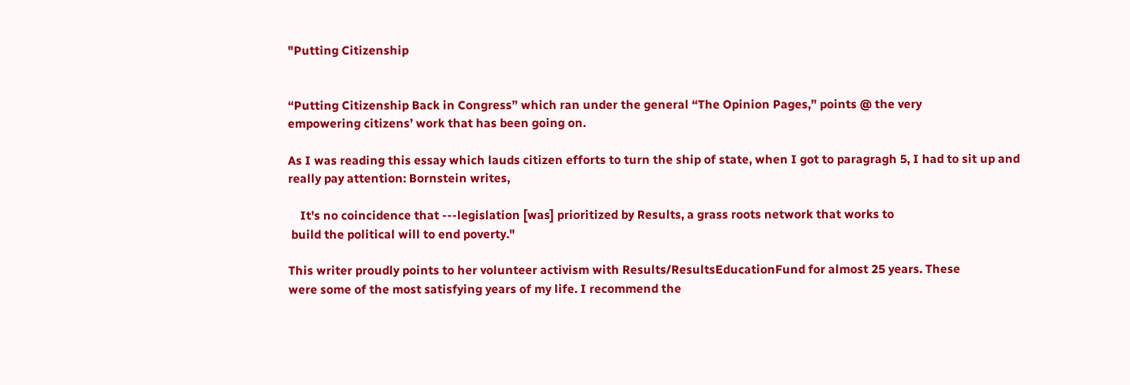"Putting Citizenship


“Putting Citizenship Back in Congress” which ran under the general “The Opinion Pages,” points @ the very
empowering citizens’ work that has been going on.

As I was reading this essay which lauds citizen efforts to turn the ship of state, when I got to paragragh 5, I had to sit up and really pay attention: Bornstein writes,

    It's no coincidence that ---legislation [was] prioritized by Results, a grass roots network that works to
 build the political will to end poverty."

This writer proudly points to her volunteer activism with Results/ResultsEducationFund for almost 25 years. These
were some of the most satisfying years of my life. I recommend the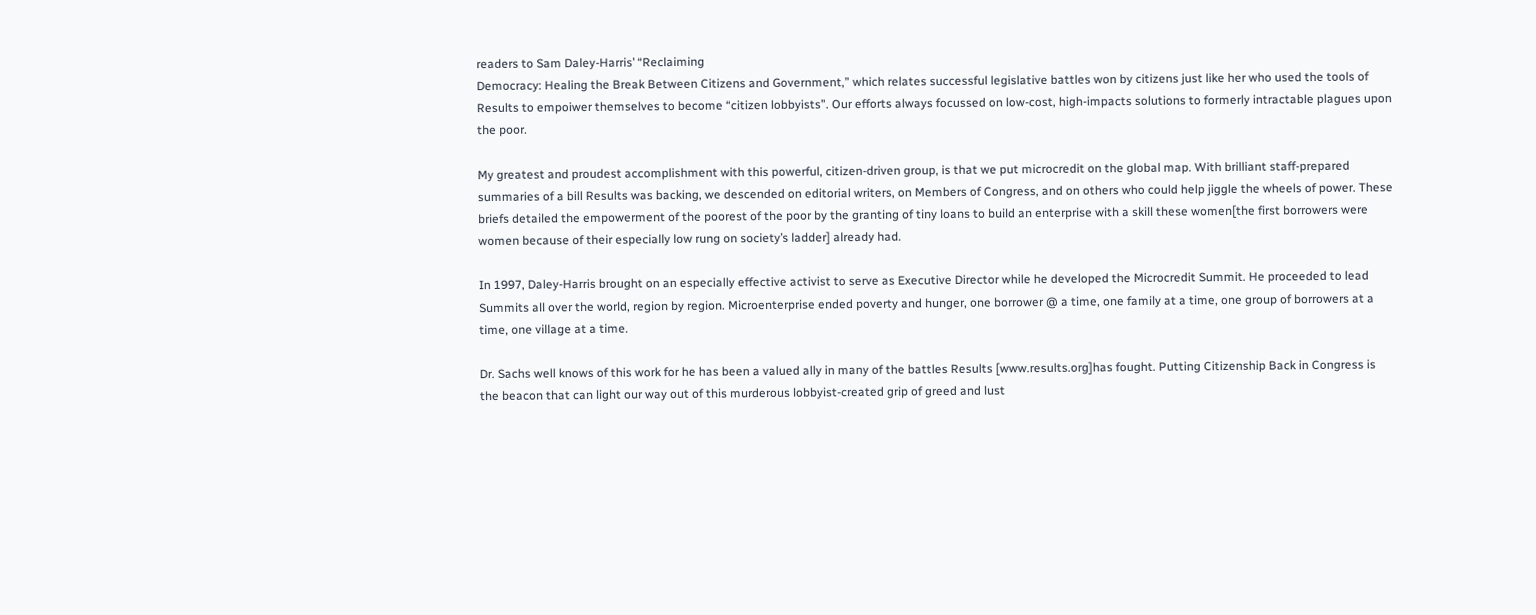readers to Sam Daley-Harris’ “Reclaiming
Democracy: Healing the Break Between Citizens and Government,” which relates successful legislative battles won by citizens just like her who used the tools of Results to empoiwer themselves to become “citizen lobbyists”. Our efforts always focussed on low-cost, high-impacts solutions to formerly intractable plagues upon the poor.

My greatest and proudest accomplishment with this powerful, citizen-driven group, is that we put microcredit on the global map. With brilliant staff-prepared summaries of a bill Results was backing, we descended on editorial writers, on Members of Congress, and on others who could help jiggle the wheels of power. These briefs detailed the empowerment of the poorest of the poor by the granting of tiny loans to build an enterprise with a skill these women[the first borrowers were women because of their especially low rung on society’s ladder] already had.

In 1997, Daley-Harris brought on an especially effective activist to serve as Executive Director while he developed the Microcredit Summit. He proceeded to lead Summits all over the world, region by region. Microenterprise ended poverty and hunger, one borrower @ a time, one family at a time, one group of borrowers at a time, one village at a time.

Dr. Sachs well knows of this work for he has been a valued ally in many of the battles Results [www.results.org]has fought. Putting Citizenship Back in Congress is the beacon that can light our way out of this murderous lobbyist-created grip of greed and lust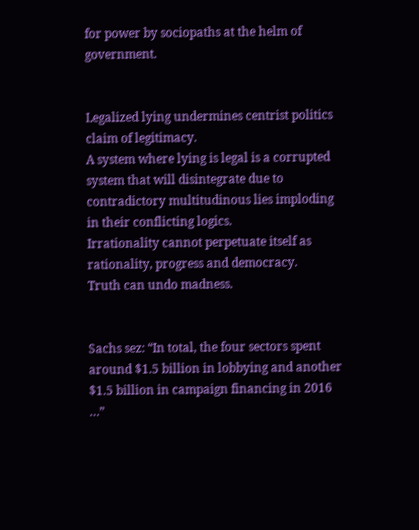for power by sociopaths at the helm of government.


Legalized lying undermines centrist politics claim of legitimacy.
A system where lying is legal is a corrupted system that will disintegrate due to contradictory multitudinous lies imploding in their conflicting logics.
Irrationality cannot perpetuate itself as rationality, progress and democracy.
Truth can undo madness.


Sachs sez: “In total, the four sectors spent around $1.5 billion in lobbying and another $1.5 billion in campaign financing in 2016 …”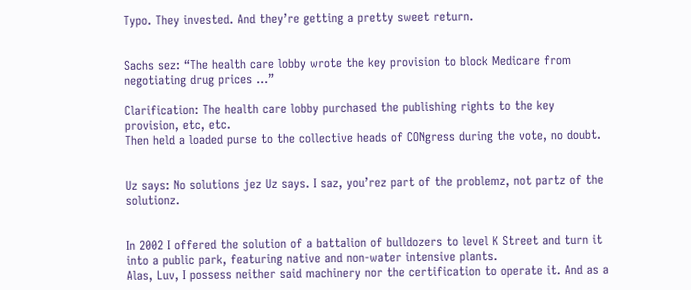Typo. They invested. And they’re getting a pretty sweet return.


Sachs sez: “The health care lobby wrote the key provision to block Medicare from negotiating drug prices …”

Clarification: The health care lobby purchased the publishing rights to the key provision, etc, etc.
Then held a loaded purse to the collective heads of CONgress during the vote, no doubt.


Uz says: No solutions jez Uz says. I saz, you’rez part of the problemz, not partz of the solutionz.


In 2002 I offered the solution of a battalion of bulldozers to level K Street and turn it into a public park, featuring native and non-water intensive plants.
Alas, Luv, I possess neither said machinery nor the certification to operate it. And as a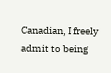Canadian, I freely admit to being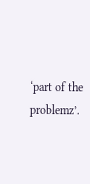‘part of the problemz’.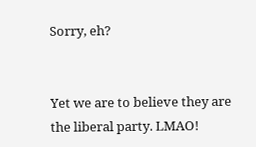Sorry, eh?


Yet we are to believe they are the liberal party. LMAO!